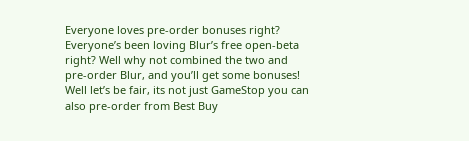Everyone loves pre-order bonuses right? Everyone’s been loving Blur’s free open-beta right? Well why not combined the two and pre-order Blur, and you’ll get some bonuses! Well let’s be fair, its not just GameStop you can also pre-order from Best Buy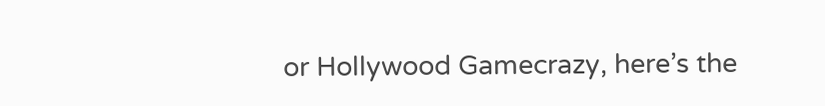or Hollywood Gamecrazy, here’s the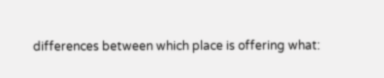differences between which place is offering what: